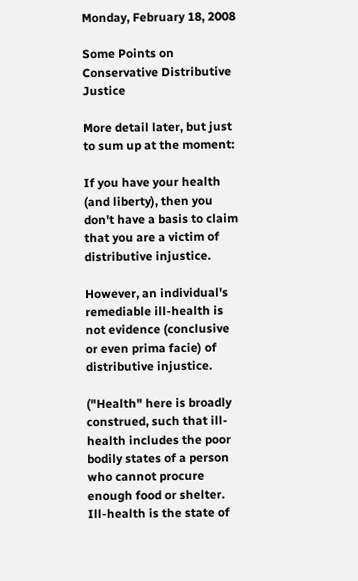Monday, February 18, 2008

Some Points on Conservative Distributive Justice

More detail later, but just to sum up at the moment:

If you have your health (and liberty), then you don't have a basis to claim that you are a victim of distributive injustice.

However, an individual's remediable ill-health is not evidence (conclusive or even prima facie) of distributive injustice.

("Health" here is broadly construed, such that ill-health includes the poor bodily states of a person who cannot procure enough food or shelter. Ill-health is the state of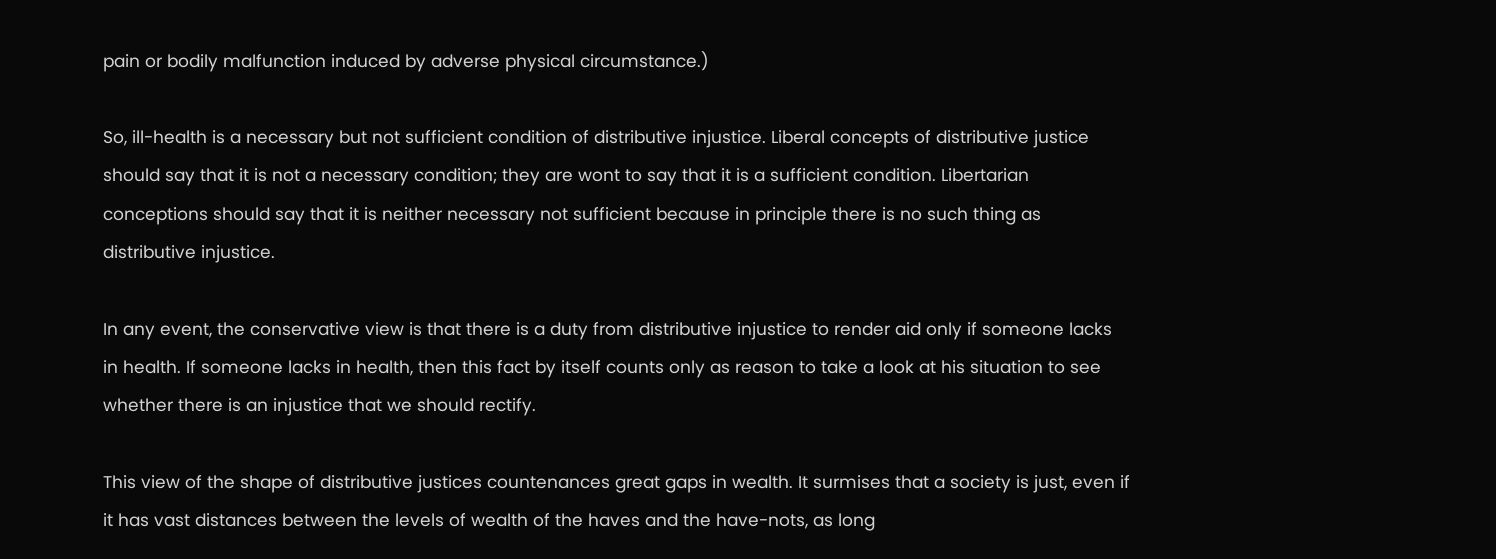pain or bodily malfunction induced by adverse physical circumstance.)

So, ill-health is a necessary but not sufficient condition of distributive injustice. Liberal concepts of distributive justice should say that it is not a necessary condition; they are wont to say that it is a sufficient condition. Libertarian conceptions should say that it is neither necessary not sufficient because in principle there is no such thing as distributive injustice.

In any event, the conservative view is that there is a duty from distributive injustice to render aid only if someone lacks in health. If someone lacks in health, then this fact by itself counts only as reason to take a look at his situation to see whether there is an injustice that we should rectify.

This view of the shape of distributive justices countenances great gaps in wealth. It surmises that a society is just, even if it has vast distances between the levels of wealth of the haves and the have-nots, as long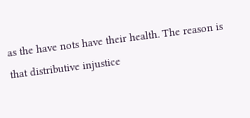as the have nots have their health. The reason is that distributive injustice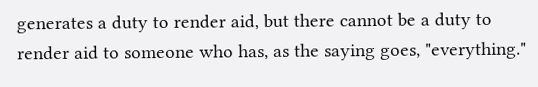generates a duty to render aid, but there cannot be a duty to render aid to someone who has, as the saying goes, "everything."